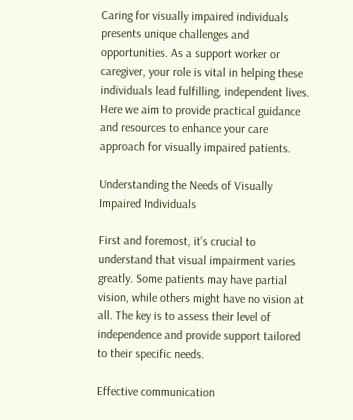Caring for visually impaired individuals presents unique challenges and opportunities. As a support worker or caregiver, your role is vital in helping these individuals lead fulfilling, independent lives. Here we aim to provide practical guidance and resources to enhance your care approach for visually impaired patients.

Understanding the Needs of Visually Impaired Individuals

First and foremost, it’s crucial to understand that visual impairment varies greatly. Some patients may have partial vision, while others might have no vision at all. The key is to assess their level of independence and provide support tailored to their specific needs.

Effective communication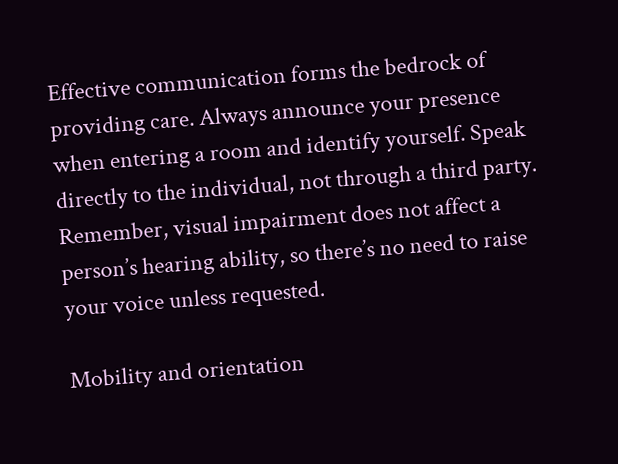Effective communication forms the bedrock of providing care. Always announce your presence when entering a room and identify yourself. Speak directly to the individual, not through a third party. Remember, visual impairment does not affect a person’s hearing ability, so there’s no need to raise your voice unless requested.

Mobility and orientation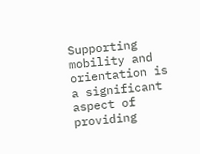Supporting mobility and orientation is a significant aspect of providing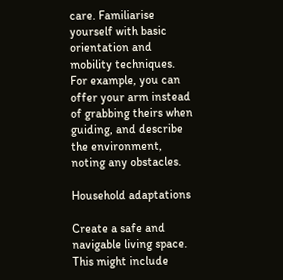care. Familiarise yourself with basic orientation and mobility techniques. For example, you can offer your arm instead of grabbing theirs when guiding, and describe the environment, noting any obstacles.

Household adaptations

Create a safe and navigable living space. This might include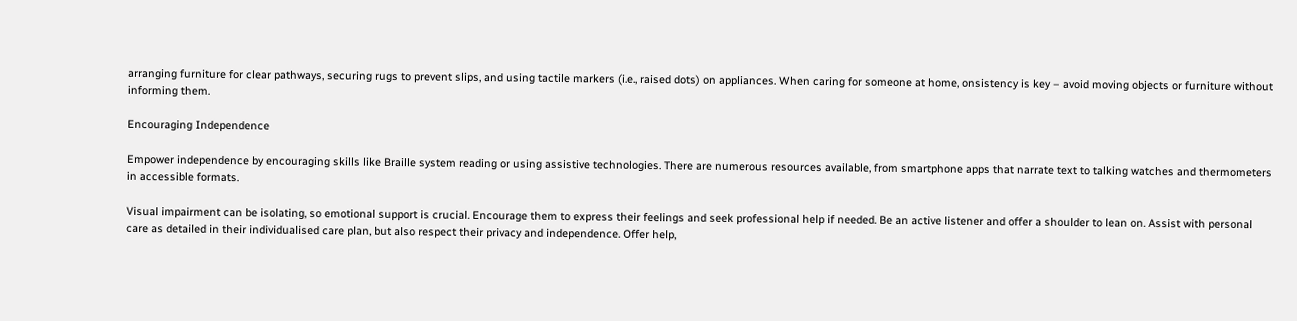arranging furniture for clear pathways, securing rugs to prevent slips, and using tactile markers (i.e., raised dots) on appliances. When caring for someone at home, onsistency is key – avoid moving objects or furniture without informing them.

Encouraging Independence

Empower independence by encouraging skills like Braille system reading or using assistive technologies. There are numerous resources available, from smartphone apps that narrate text to talking watches and thermometers in accessible formats.

Visual impairment can be isolating, so emotional support is crucial. Encourage them to express their feelings and seek professional help if needed. Be an active listener and offer a shoulder to lean on. Assist with personal care as detailed in their individualised care plan, but also respect their privacy and independence. Offer help,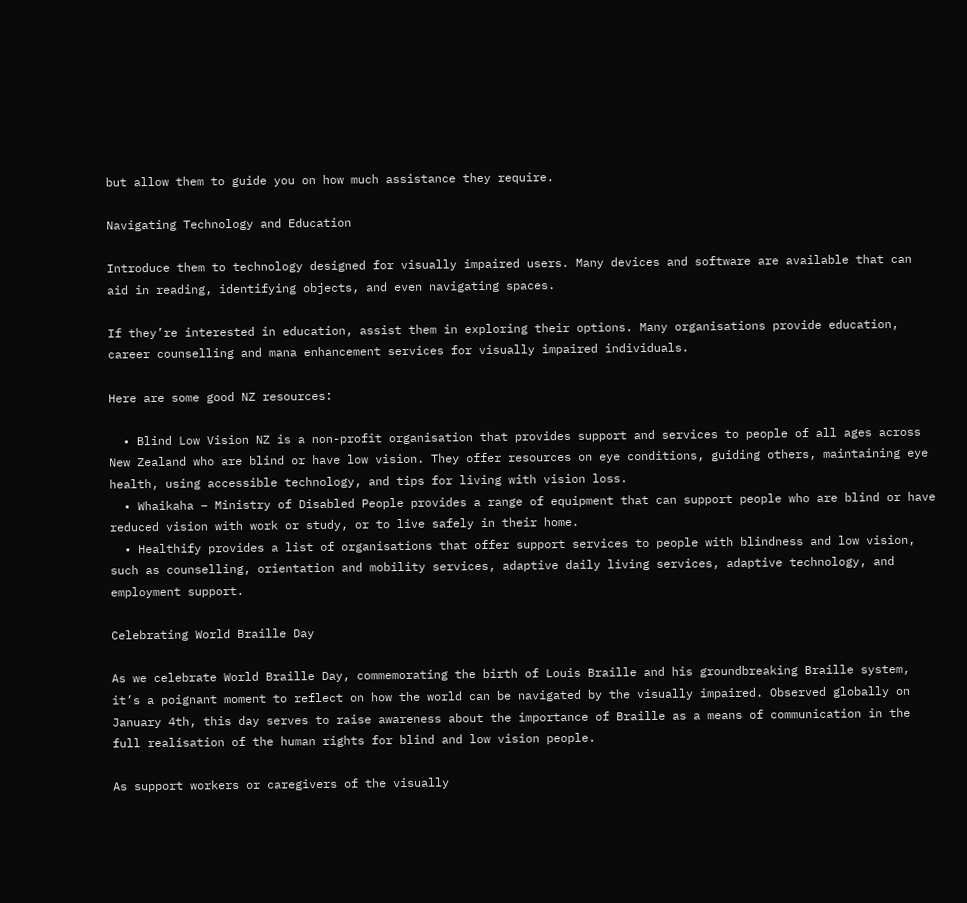but allow them to guide you on how much assistance they require.

Navigating Technology and Education

Introduce them to technology designed for visually impaired users. Many devices and software are available that can aid in reading, identifying objects, and even navigating spaces.

If they’re interested in education, assist them in exploring their options. Many organisations provide education, career counselling and mana enhancement services for visually impaired individuals.

Here are some good NZ resources:

  • Blind Low Vision NZ is a non-profit organisation that provides support and services to people of all ages across New Zealand who are blind or have low vision. They offer resources on eye conditions, guiding others, maintaining eye health, using accessible technology, and tips for living with vision loss.
  • Whaikaha – Ministry of Disabled People provides a range of equipment that can support people who are blind or have reduced vision with work or study, or to live safely in their home.
  • Healthify provides a list of organisations that offer support services to people with blindness and low vision, such as counselling, orientation and mobility services, adaptive daily living services, adaptive technology, and employment support.

Celebrating World Braille Day

As we celebrate World Braille Day, commemorating the birth of Louis Braille and his groundbreaking Braille system, it’s a poignant moment to reflect on how the world can be navigated by the visually impaired. Observed globally on January 4th, this day serves to raise awareness about the importance of Braille as a means of communication in the full realisation of the human rights for blind and low vision people.

As support workers or caregivers of the visually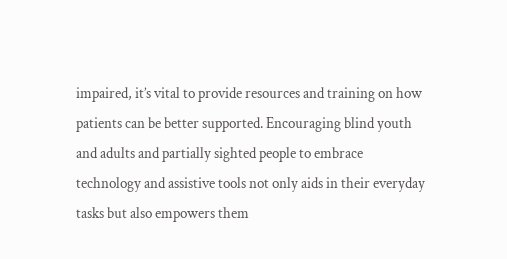impaired, it’s vital to provide resources and training on how patients can be better supported. Encouraging blind youth and adults and partially sighted people to embrace technology and assistive tools not only aids in their everyday tasks but also empowers them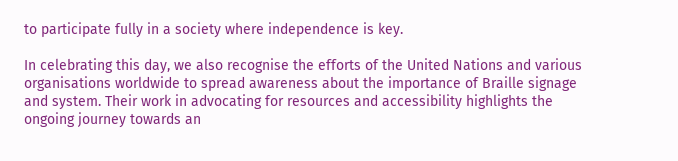to participate fully in a society where independence is key.

In celebrating this day, we also recognise the efforts of the United Nations and various organisations worldwide to spread awareness about the importance of Braille signage and system. Their work in advocating for resources and accessibility highlights the ongoing journey towards an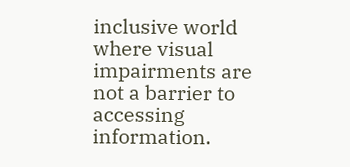inclusive world where visual impairments are not a barrier to accessing information.